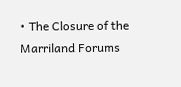• The Closure of the Marriland Forums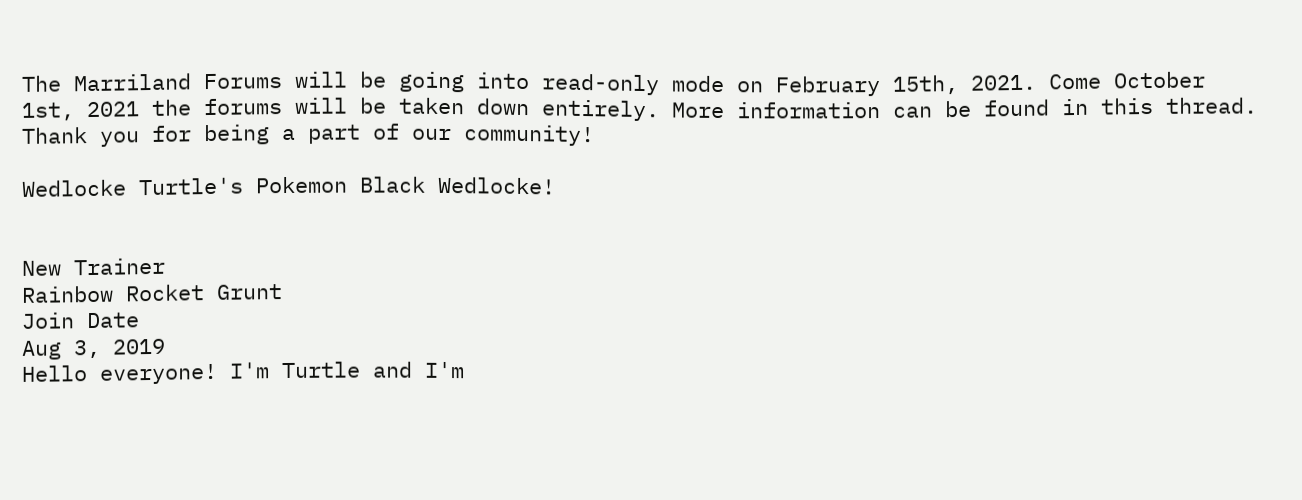The Marriland Forums will be going into read-only mode on February 15th, 2021. Come October 1st, 2021 the forums will be taken down entirely. More information can be found in this thread. Thank you for being a part of our community!

Wedlocke Turtle's Pokemon Black Wedlocke!


New Trainer
Rainbow Rocket Grunt
Join Date
Aug 3, 2019
Hello everyone! I'm Turtle and I'm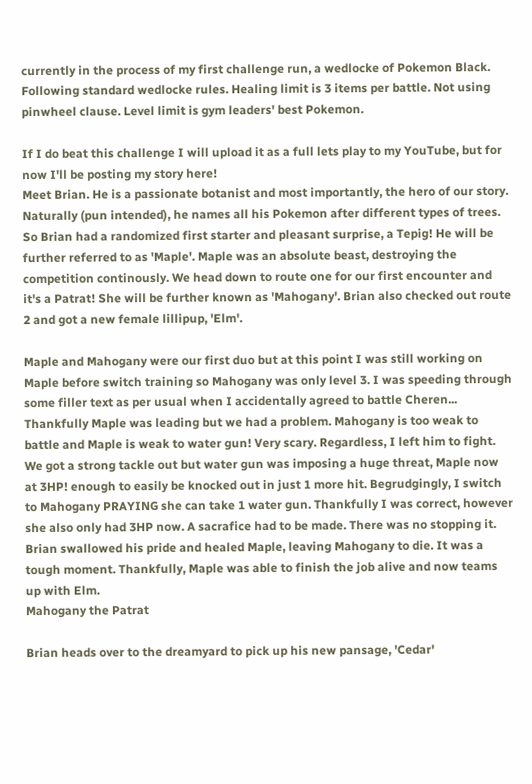currently in the process of my first challenge run, a wedlocke of Pokemon Black.
Following standard wedlocke rules. Healing limit is 3 items per battle. Not using pinwheel clause. Level limit is gym leaders' best Pokemon.

If I do beat this challenge I will upload it as a full lets play to my YouTube, but for now I'll be posting my story here!
Meet Brian. He is a passionate botanist and most importantly, the hero of our story. Naturally (pun intended), he names all his Pokemon after different types of trees.
So Brian had a randomized first starter and pleasant surprise, a Tepig! He will be further referred to as 'Maple'. Maple was an absolute beast, destroying the competition continously. We head down to route one for our first encounter and it's a Patrat! She will be further known as 'Mahogany'. Brian also checked out route 2 and got a new female lillipup, 'Elm'.

Maple and Mahogany were our first duo but at this point I was still working on Maple before switch training so Mahogany was only level 3. I was speeding through some filler text as per usual when I accidentally agreed to battle Cheren...
Thankfully Maple was leading but we had a problem. Mahogany is too weak to battle and Maple is weak to water gun! Very scary. Regardless, I left him to fight. We got a strong tackle out but water gun was imposing a huge threat, Maple now at 3HP! enough to easily be knocked out in just 1 more hit. Begrudgingly, I switch to Mahogany PRAYING she can take 1 water gun. Thankfully I was correct, however she also only had 3HP now. A sacrafice had to be made. There was no stopping it. Brian swallowed his pride and healed Maple, leaving Mahogany to die. It was a tough moment. Thankfully, Maple was able to finish the job alive and now teams up with Elm.
Mahogany the Patrat

Brian heads over to the dreamyard to pick up his new pansage, 'Cedar'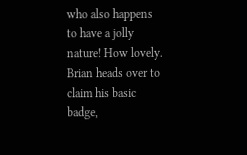who also happens to have a jolly nature! How lovely. Brian heads over to claim his basic badge,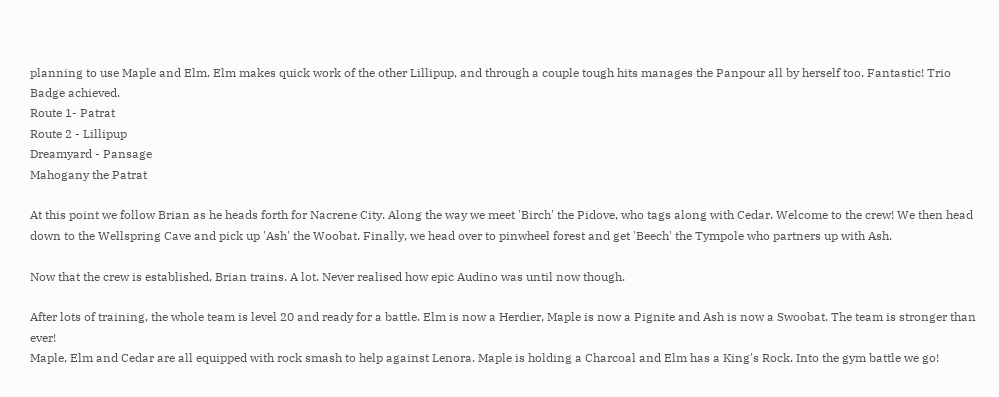planning to use Maple and Elm. Elm makes quick work of the other Lillipup, and through a couple tough hits manages the Panpour all by herself too. Fantastic! Trio Badge achieved.
Route 1- Patrat
Route 2 - Lillipup
Dreamyard - Pansage
Mahogany the Patrat

At this point we follow Brian as he heads forth for Nacrene City. Along the way we meet 'Birch' the Pidove, who tags along with Cedar. Welcome to the crew! We then head down to the Wellspring Cave and pick up 'Ash' the Woobat. Finally, we head over to pinwheel forest and get 'Beech' the Tympole who partners up with Ash.

Now that the crew is established, Brian trains. A lot. Never realised how epic Audino was until now though.

After lots of training, the whole team is level 20 and ready for a battle. Elm is now a Herdier, Maple is now a Pignite and Ash is now a Swoobat. The team is stronger than ever!
Maple, Elm and Cedar are all equipped with rock smash to help against Lenora. Maple is holding a Charcoal and Elm has a King's Rock. Into the gym battle we go!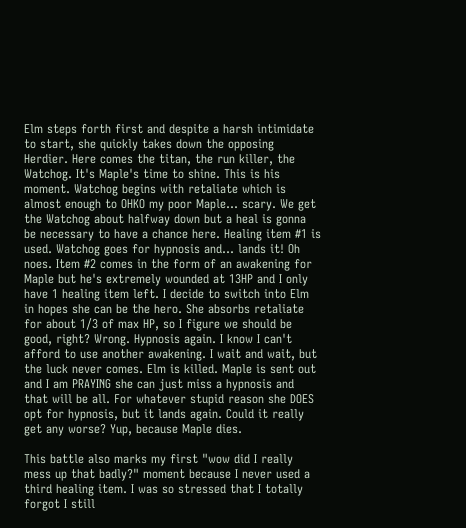Elm steps forth first and despite a harsh intimidate to start, she quickly takes down the opposing Herdier. Here comes the titan, the run killer, the Watchog. It's Maple's time to shine. This is his moment. Watchog begins with retaliate which is almost enough to OHKO my poor Maple... scary. We get the Watchog about halfway down but a heal is gonna be necessary to have a chance here. Healing item #1 is used. Watchog goes for hypnosis and... lands it! Oh noes. Item #2 comes in the form of an awakening for Maple but he's extremely wounded at 13HP and I only have 1 healing item left. I decide to switch into Elm in hopes she can be the hero. She absorbs retaliate for about 1/3 of max HP, so I figure we should be good, right? Wrong. Hypnosis again. I know I can't afford to use another awakening. I wait and wait, but the luck never comes. Elm is killed. Maple is sent out and I am PRAYING she can just miss a hypnosis and that will be all. For whatever stupid reason she DOES opt for hypnosis, but it lands again. Could it really get any worse? Yup, because Maple dies.

This battle also marks my first "wow did I really mess up that badly?" moment because I never used a third healing item. I was so stressed that I totally forgot I still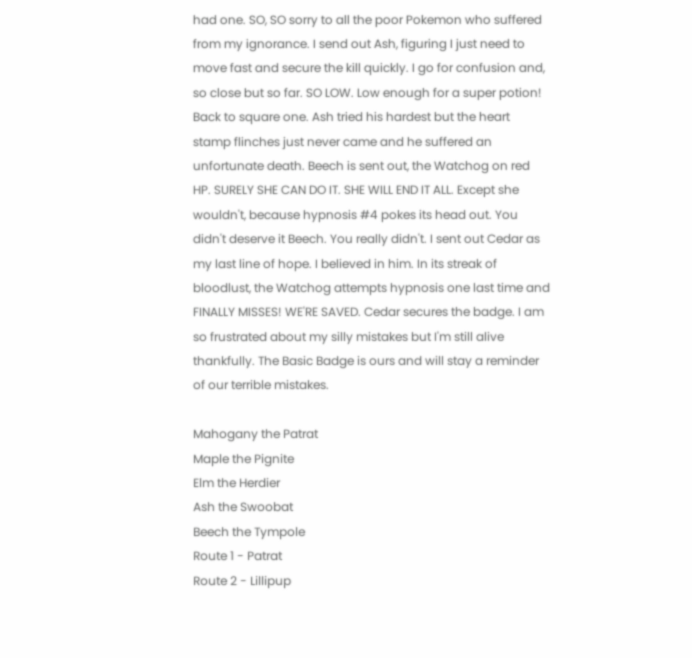had one. SO, SO sorry to all the poor Pokemon who suffered from my ignorance. I send out Ash, figuring I just need to move fast and secure the kill quickly. I go for confusion and, so close but so far. SO LOW. Low enough for a super potion! Back to square one. Ash tried his hardest but the heart stamp flinches just never came and he suffered an unfortunate death. Beech is sent out, the Watchog on red HP. SURELY SHE CAN DO IT. SHE WILL END IT ALL. Except she wouldn't, because hypnosis #4 pokes its head out. You didn't deserve it Beech. You really didn't. I sent out Cedar as my last line of hope. I believed in him. In its streak of bloodlust, the Watchog attempts hypnosis one last time and FINALLY MISSES! WE'RE SAVED. Cedar secures the badge. I am so frustrated about my silly mistakes but I'm still alive thankfully. The Basic Badge is ours and will stay a reminder of our terrible mistakes.

Mahogany the Patrat
Maple the Pignite
Elm the Herdier
Ash the Swoobat
Beech the Tympole
Route 1 - Patrat
Route 2 - Lillipup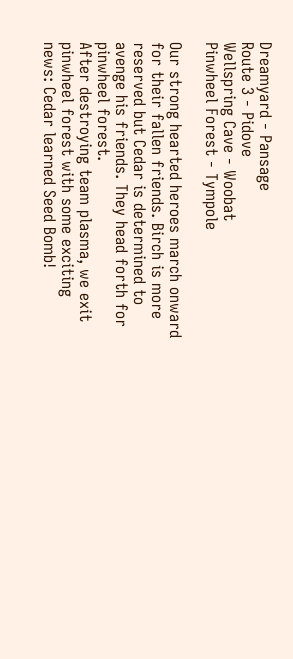Dreamyard - Pansage
Route 3 - Pidove
Wellspring Cave - Woobat
Pinwheel Forest - Tympole

Our strong hearted heroes march onward for their fallen friends. Birch is more reserved but Cedar is determined to avenge his friends. They head forth for pinwheel forest.
After destroying team plasma, we exit pinwheel forest with some exciting news: Cedar learned Seed Bomb!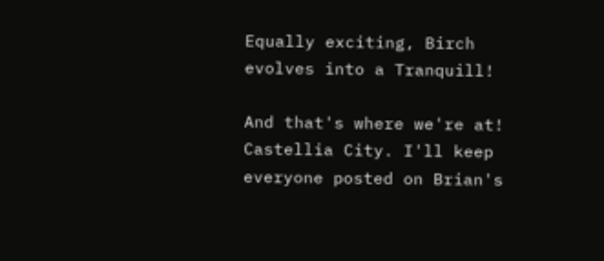Equally exciting, Birch evolves into a Tranquill!

And that's where we're at! Castellia City. I'll keep everyone posted on Brian's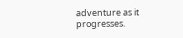adventure as it progresses.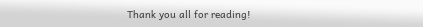Thank you all for reading!